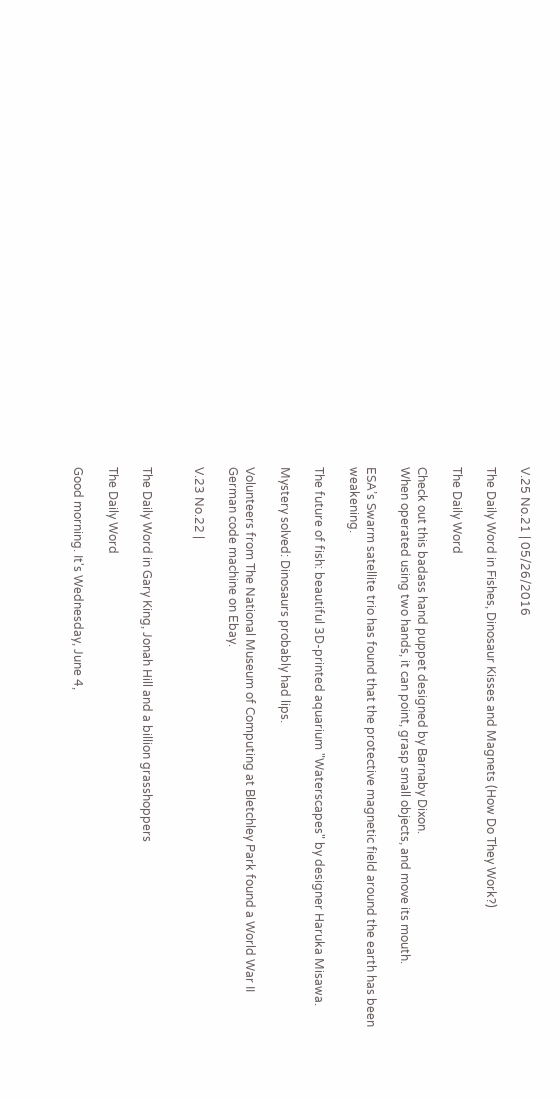V.25 No.21 | 05/26/2016

The Daily Word in Fishes, Dinosaur Kisses and Magnets (How Do They Work?)

The Daily Word

Check out this badass hand puppet designed by Barnaby Dixon.
When operated using two hands, it can point, grasp small objects, and move its mouth.

ESA’s Swarm satellite trio has found that the protective magnetic field around the earth has been weakening.

The future of fish: beautiful 3D-printed aquarium "Waterscapes" by designer Haruka Misawa.

Mystery solved: Dinosaurs probably had lips.

Volunteers from The National Museum of Computing at Bletchley Park found a World War II German code machine on Ebay.

V.23 No.22 |


The Daily Word in Gary King, Jonah Hill and a billion grasshoppers

The Daily Word

Good morning. It's Wednesday, June 4,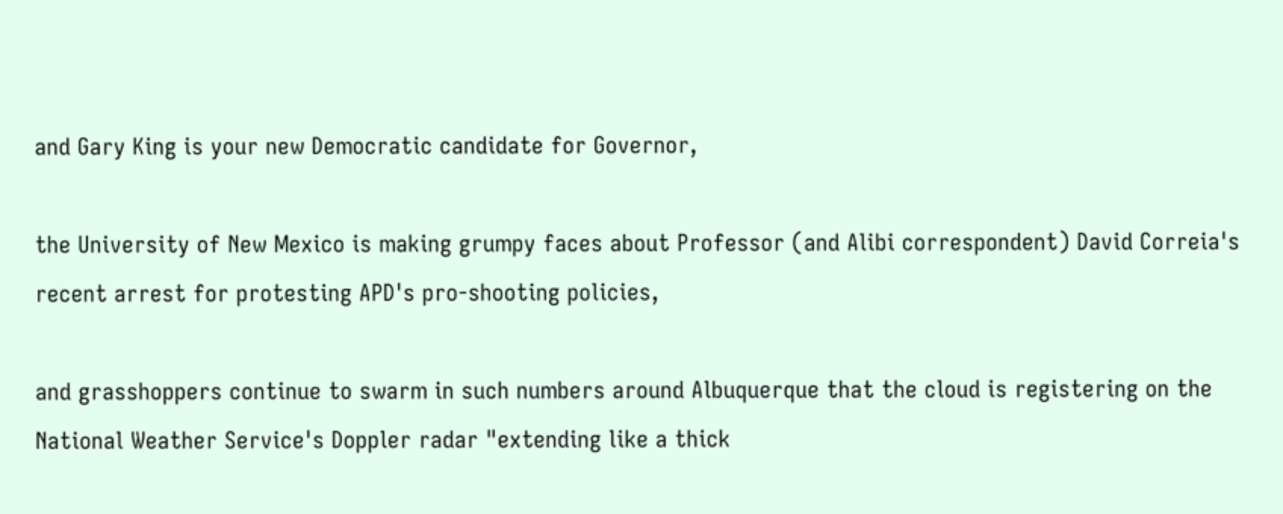and Gary King is your new Democratic candidate for Governor,

the University of New Mexico is making grumpy faces about Professor (and Alibi correspondent) David Correia's recent arrest for protesting APD's pro-shooting policies,

and grasshoppers continue to swarm in such numbers around Albuquerque that the cloud is registering on the National Weather Service's Doppler radar "extending like a thick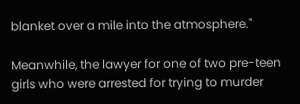blanket over a mile into the atmosphere."

Meanwhile, the lawyer for one of two pre-teen girls who were arrested for trying to murder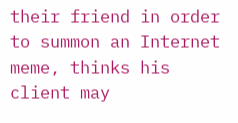their friend in order to summon an Internet meme, thinks his client may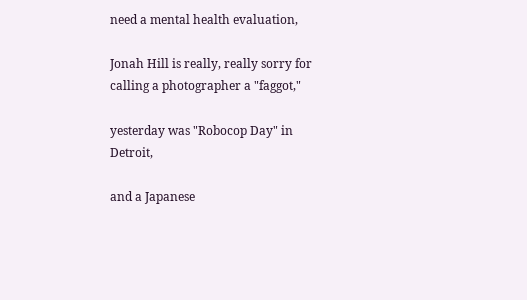need a mental health evaluation,

Jonah Hill is really, really sorry for calling a photographer a "faggot,"

yesterday was "Robocop Day" in Detroit,

and a Japanese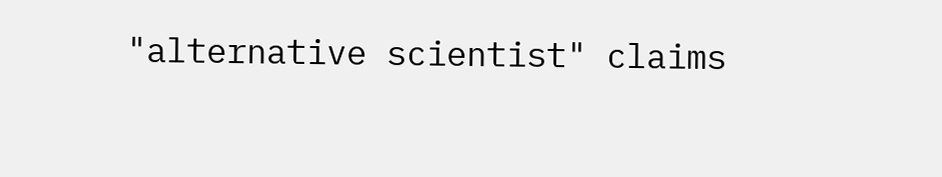"alternative scientist" claims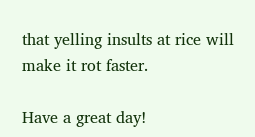that yelling insults at rice will make it rot faster.

Have a great day!